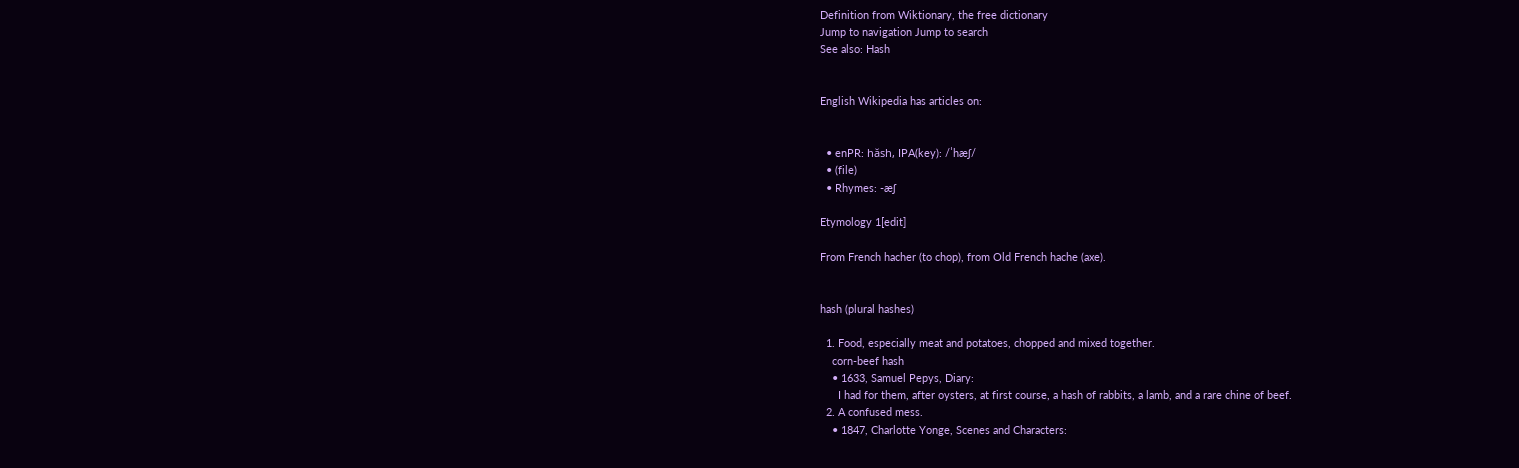Definition from Wiktionary, the free dictionary
Jump to navigation Jump to search
See also: Hash


English Wikipedia has articles on:


  • enPR: hăsh, IPA(key): /ˈhæʃ/
  • (file)
  • Rhymes: -æʃ

Etymology 1[edit]

From French hacher (to chop), from Old French hache (axe).


hash (plural hashes)

  1. Food, especially meat and potatoes, chopped and mixed together.
    corn-beef hash
    • 1633, Samuel Pepys, Diary:
      I had for them, after oysters, at first course, a hash of rabbits, a lamb, and a rare chine of beef.
  2. A confused mess.
    • 1847, Charlotte Yonge, Scenes and Characters: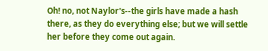Oh! no, not Naylor's--the girls have made a hash there, as they do everything else; but we will settle her before they come out again.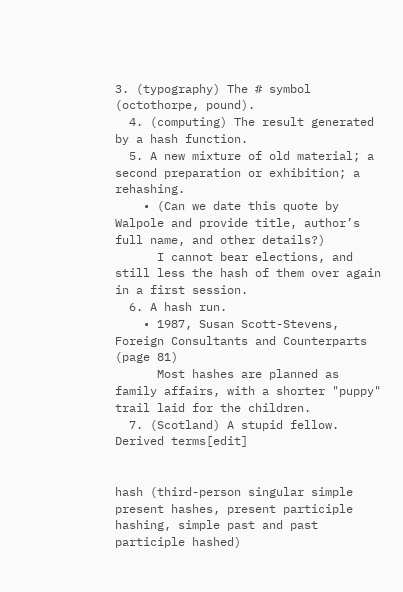3. (typography) The # symbol (octothorpe, pound).
  4. (computing) The result generated by a hash function.
  5. A new mixture of old material; a second preparation or exhibition; a rehashing.
    • (Can we date this quote by Walpole and provide title, author’s full name, and other details?)
      I cannot bear elections, and still less the hash of them over again in a first session.
  6. A hash run.
    • 1987, Susan Scott-Stevens, Foreign Consultants and Counterparts (page 81)
      Most hashes are planned as family affairs, with a shorter "puppy" trail laid for the children.
  7. (Scotland) A stupid fellow.
Derived terms[edit]


hash (third-person singular simple present hashes, present participle hashing, simple past and past participle hashed)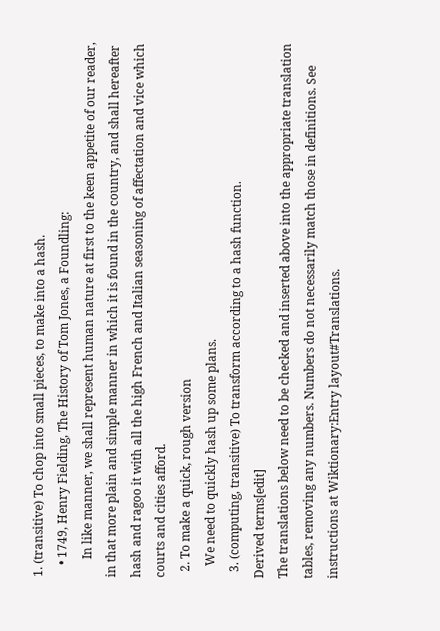1. (transitive) To chop into small pieces, to make into a hash.
    • 1749, Henry Fielding, The History of Tom Jones, a Foundling:
      In like manner, we shall represent human nature at first to the keen appetite of our reader, in that more plain and simple manner in which it is found in the country, and shall hereafter hash and ragoo it with all the high French and Italian seasoning of affectation and vice which courts and cities afford.
  2. To make a quick, rough version
    We need to quickly hash up some plans.
  3. (computing, transitive) To transform according to a hash function.
Derived terms[edit]
The translations below need to be checked and inserted above into the appropriate translation tables, removing any numbers. Numbers do not necessarily match those in definitions. See instructions at Wiktionary:Entry layout#Translations.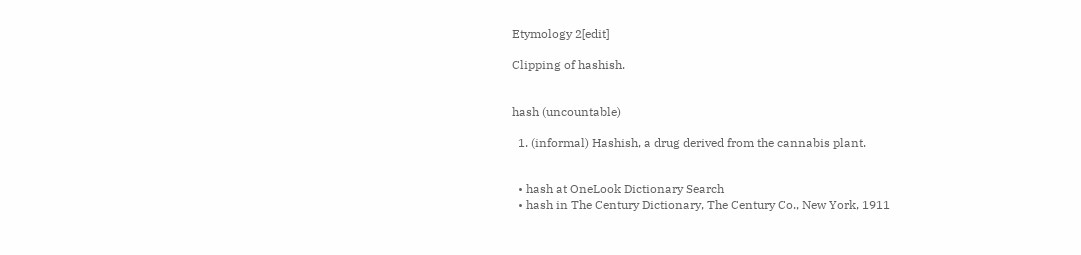Etymology 2[edit]

Clipping of hashish.


hash (uncountable)

  1. (informal) Hashish, a drug derived from the cannabis plant.


  • hash at OneLook Dictionary Search
  • hash in The Century Dictionary, The Century Co., New York, 1911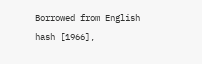Borrowed from English hash [1966],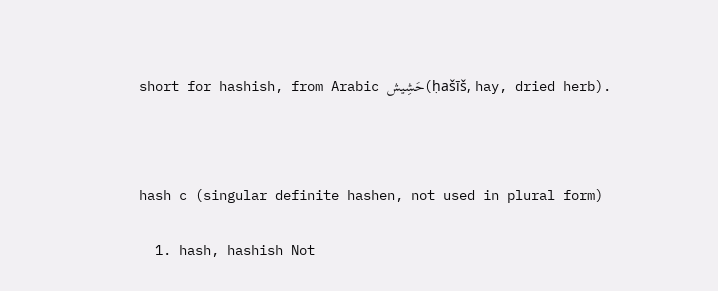short for hashish, from Arabic حَشِيش(ḥašīš, hay, dried herb).



hash c (singular definite hashen, not used in plural form)

  1. hash, hashish Not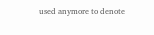used anymore to denote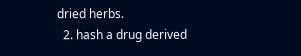dried herbs.
  2. hash a drug derived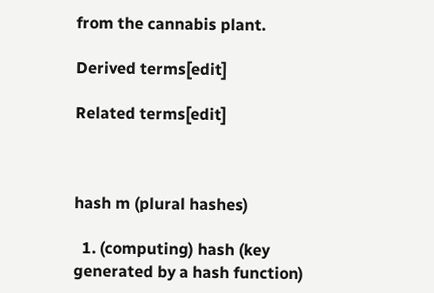from the cannabis plant.

Derived terms[edit]

Related terms[edit]



hash m (plural hashes)

  1. (computing) hash (key generated by a hash function)